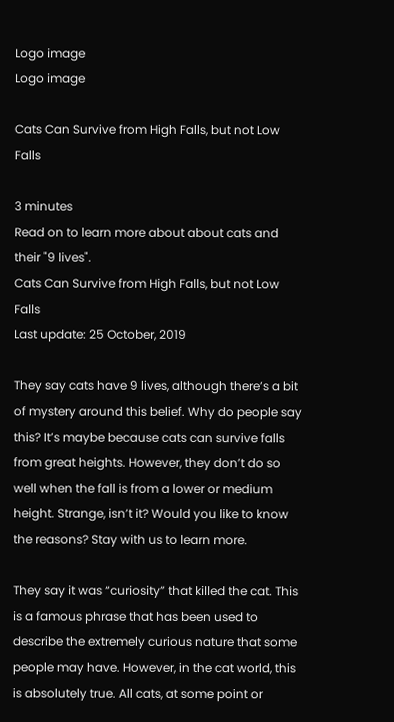Logo image
Logo image

Cats Can Survive from High Falls, but not Low Falls

3 minutes
Read on to learn more about about cats and their "9 lives".
Cats Can Survive from High Falls, but not Low Falls
Last update: 25 October, 2019

They say cats have 9 lives, although there’s a bit of mystery around this belief. Why do people say this? It’s maybe because cats can survive falls from great heights. However, they don’t do so well when the fall is from a lower or medium height. Strange, isn’t it? Would you like to know the reasons? Stay with us to learn more.

They say it was “curiosity” that killed the cat. This is a famous phrase that has been used to describe the extremely curious nature that some people may have. However, in the cat world, this is absolutely true. All cats, at some point or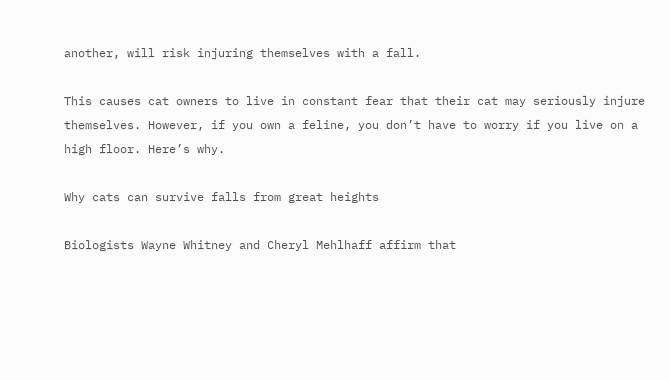another, will risk injuring themselves with a fall.

This causes cat owners to live in constant fear that their cat may seriously injure themselves. However, if you own a feline, you don’t have to worry if you live on a high floor. Here’s why.

Why cats can survive falls from great heights

Biologists Wayne Whitney and Cheryl Mehlhaff affirm that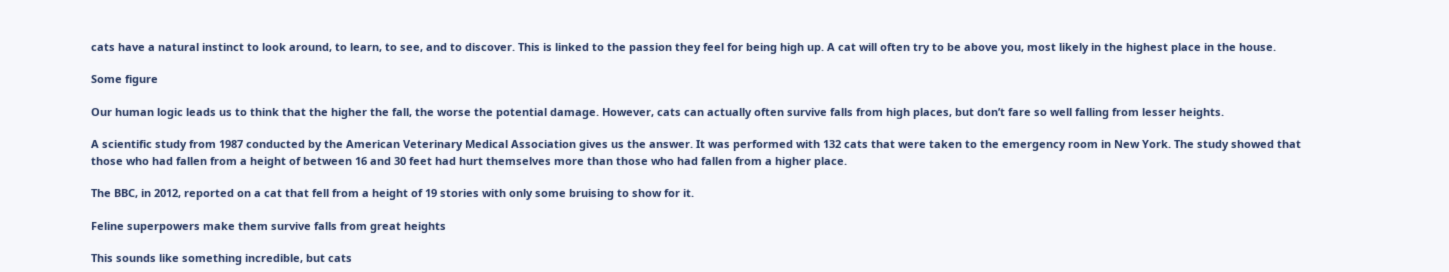cats have a natural instinct to look around, to learn, to see, and to discover. This is linked to the passion they feel for being high up. A cat will often try to be above you, most likely in the highest place in the house.

Some figure

Our human logic leads us to think that the higher the fall, the worse the potential damage. However, cats can actually often survive falls from high places, but don’t fare so well falling from lesser heights.

A scientific study from 1987 conducted by the American Veterinary Medical Association gives us the answer. It was performed with 132 cats that were taken to the emergency room in New York. The study showed that those who had fallen from a height of between 16 and 30 feet had hurt themselves more than those who had fallen from a higher place.

The BBC, in 2012, reported on a cat that fell from a height of 19 stories with only some bruising to show for it.

Feline superpowers make them survive falls from great heights

This sounds like something incredible, but cats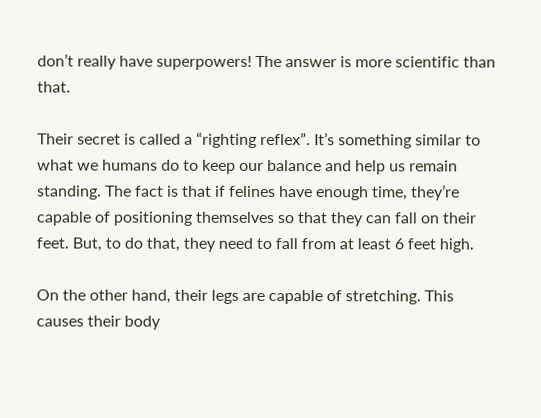don’t really have superpowers! The answer is more scientific than that.

Their secret is called a “righting reflex”. It’s something similar to what we humans do to keep our balance and help us remain standing. The fact is that if felines have enough time, they’re capable of positioning themselves so that they can fall on their feet. But, to do that, they need to fall from at least 6 feet high.

On the other hand, their legs are capable of stretching. This causes their body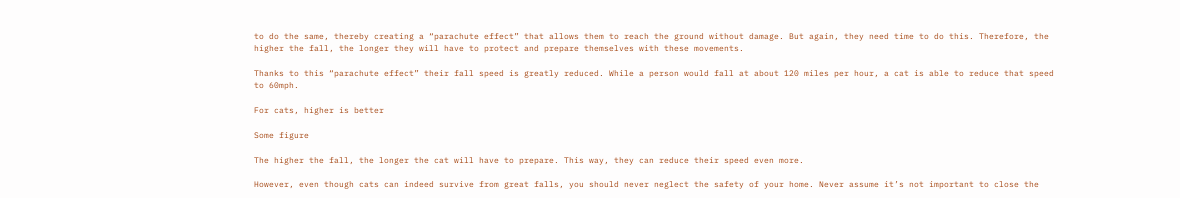to do the same, thereby creating a “parachute effect” that allows them to reach the ground without damage. But again, they need time to do this. Therefore, the higher the fall, the longer they will have to protect and prepare themselves with these movements.

Thanks to this “parachute effect” their fall speed is greatly reduced. While a person would fall at about 120 miles per hour, a cat is able to reduce that speed to 60mph.

For cats, higher is better

Some figure

The higher the fall, the longer the cat will have to prepare. This way, they can reduce their speed even more.

However, even though cats can indeed survive from great falls, you should never neglect the safety of your home. Never assume it’s not important to close the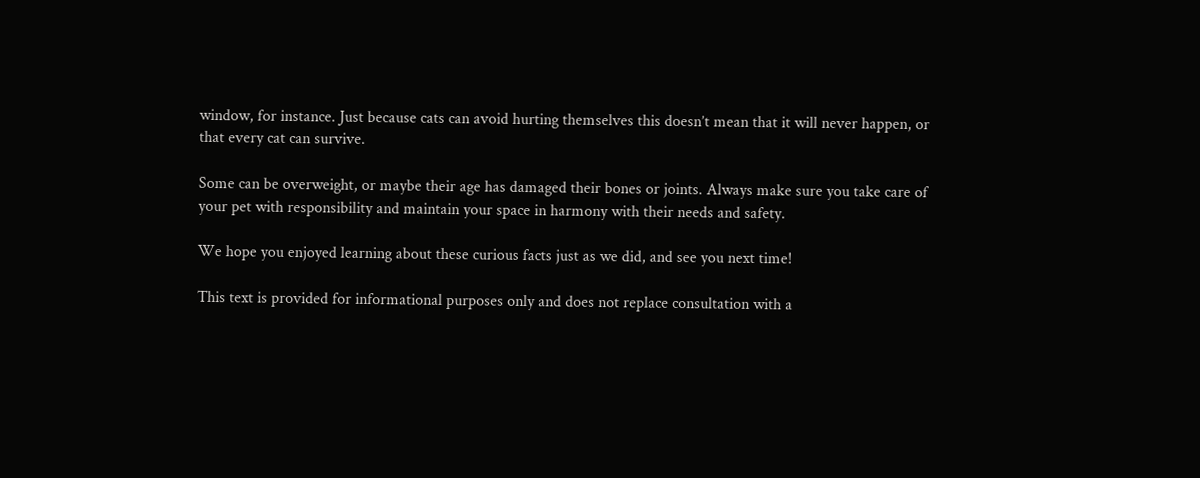window, for instance. Just because cats can avoid hurting themselves this doesn’t mean that it will never happen, or that every cat can survive.

Some can be overweight, or maybe their age has damaged their bones or joints. Always make sure you take care of your pet with responsibility and maintain your space in harmony with their needs and safety.

We hope you enjoyed learning about these curious facts just as we did, and see you next time!

This text is provided for informational purposes only and does not replace consultation with a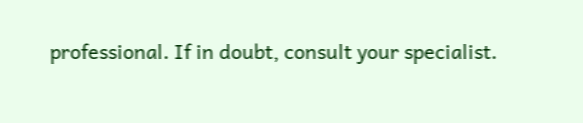professional. If in doubt, consult your specialist.